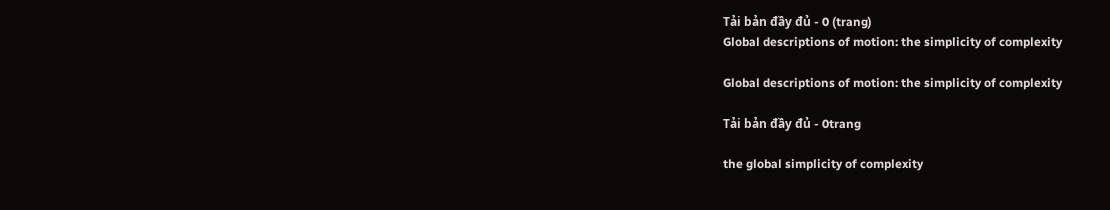Tải bản đầy đủ - 0 (trang)
Global descriptions of motion: the simplicity of complexity

Global descriptions of motion: the simplicity of complexity

Tải bản đầy đủ - 0trang

the global simplicity of complexity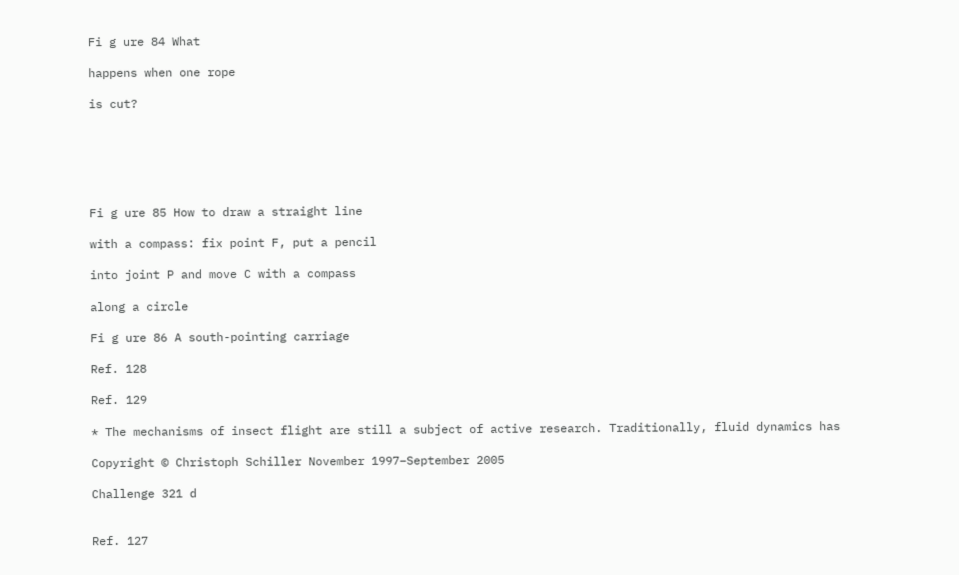Fi g ure 84 What

happens when one rope

is cut?






Fi g ure 85 How to draw a straight line

with a compass: fix point F, put a pencil

into joint P and move C with a compass

along a circle

Fi g ure 86 A south-pointing carriage

Ref. 128

Ref. 129

* The mechanisms of insect flight are still a subject of active research. Traditionally, fluid dynamics has

Copyright © Christoph Schiller November 1997–September 2005

Challenge 321 d


Ref. 127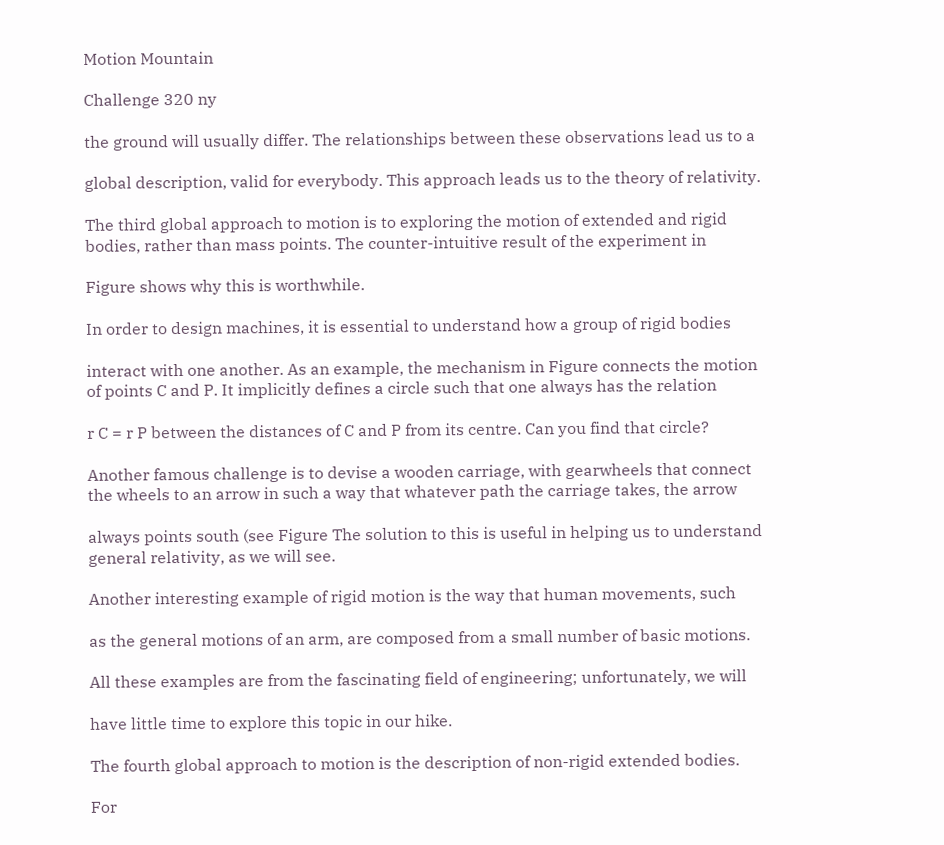Motion Mountain

Challenge 320 ny

the ground will usually differ. The relationships between these observations lead us to a

global description, valid for everybody. This approach leads us to the theory of relativity.

The third global approach to motion is to exploring the motion of extended and rigid bodies, rather than mass points. The counter-intuitive result of the experiment in

Figure shows why this is worthwhile.

In order to design machines, it is essential to understand how a group of rigid bodies

interact with one another. As an example, the mechanism in Figure connects the motion of points C and P. It implicitly defines a circle such that one always has the relation

r C = r P between the distances of C and P from its centre. Can you find that circle?

Another famous challenge is to devise a wooden carriage, with gearwheels that connect the wheels to an arrow in such a way that whatever path the carriage takes, the arrow

always points south (see Figure The solution to this is useful in helping us to understand general relativity, as we will see.

Another interesting example of rigid motion is the way that human movements, such

as the general motions of an arm, are composed from a small number of basic motions.

All these examples are from the fascinating field of engineering; unfortunately, we will

have little time to explore this topic in our hike.

The fourth global approach to motion is the description of non-rigid extended bodies.

For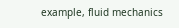example, fluid mechanics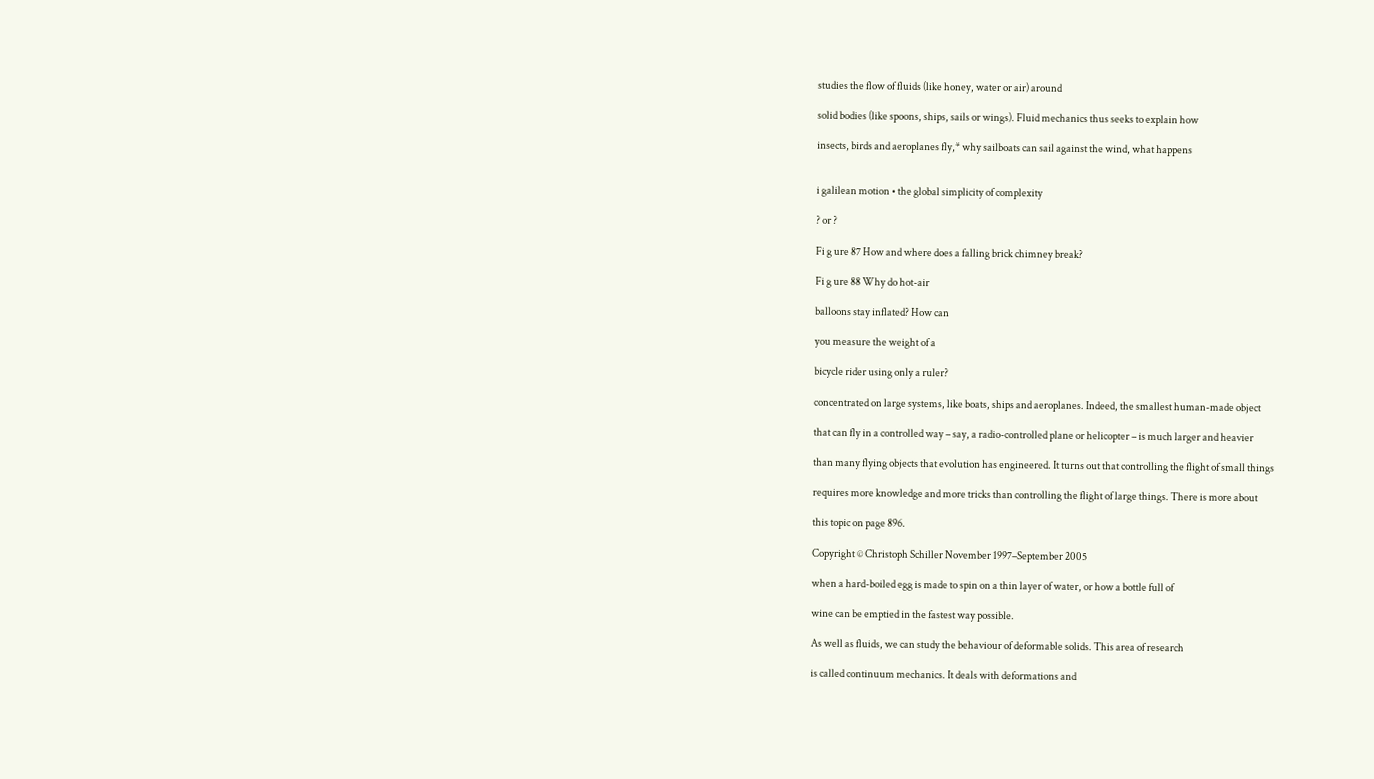studies the flow of fluids (like honey, water or air) around

solid bodies (like spoons, ships, sails or wings). Fluid mechanics thus seeks to explain how

insects, birds and aeroplanes fly,* why sailboats can sail against the wind, what happens


i galilean motion • the global simplicity of complexity

? or ?

Fi g ure 87 How and where does a falling brick chimney break?

Fi g ure 88 Why do hot-air

balloons stay inflated? How can

you measure the weight of a

bicycle rider using only a ruler?

concentrated on large systems, like boats, ships and aeroplanes. Indeed, the smallest human-made object

that can fly in a controlled way – say, a radio-controlled plane or helicopter – is much larger and heavier

than many flying objects that evolution has engineered. It turns out that controlling the flight of small things

requires more knowledge and more tricks than controlling the flight of large things. There is more about

this topic on page 896.

Copyright © Christoph Schiller November 1997–September 2005

when a hard-boiled egg is made to spin on a thin layer of water, or how a bottle full of

wine can be emptied in the fastest way possible.

As well as fluids, we can study the behaviour of deformable solids. This area of research

is called continuum mechanics. It deals with deformations and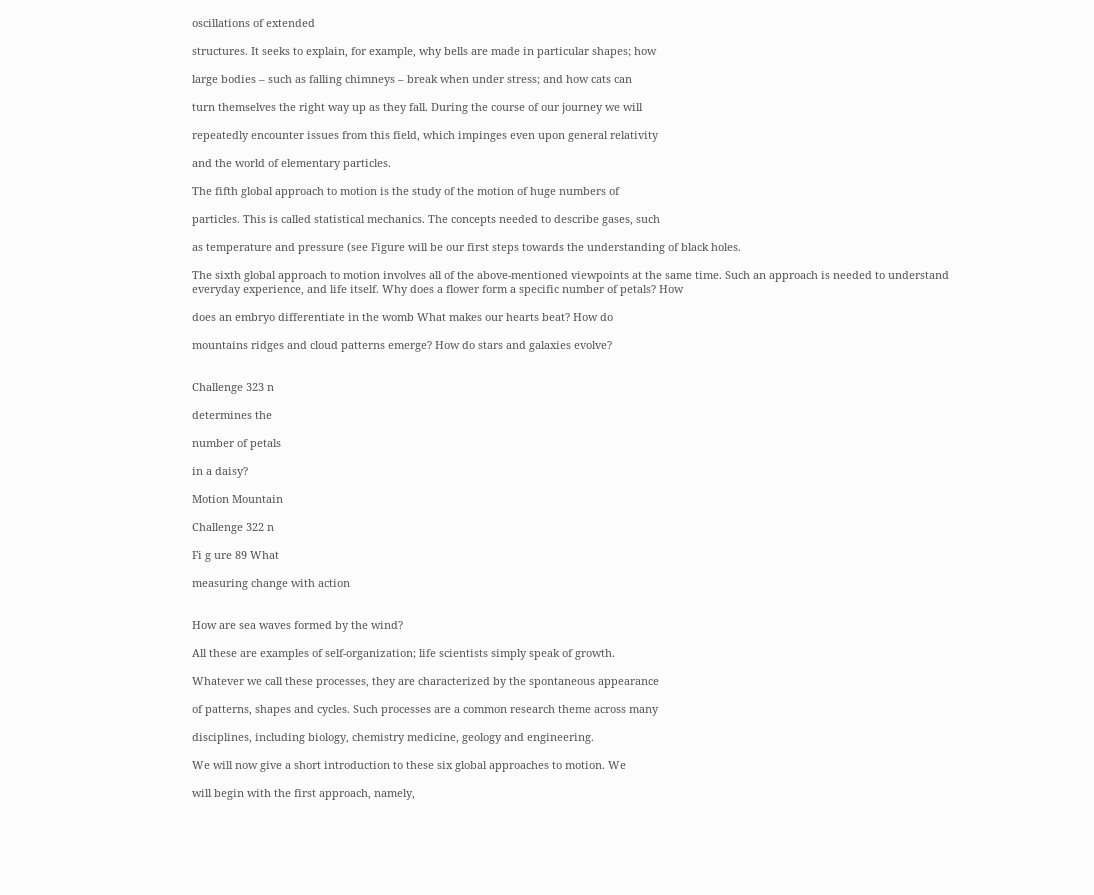oscillations of extended

structures. It seeks to explain, for example, why bells are made in particular shapes; how

large bodies – such as falling chimneys – break when under stress; and how cats can

turn themselves the right way up as they fall. During the course of our journey we will

repeatedly encounter issues from this field, which impinges even upon general relativity

and the world of elementary particles.

The fifth global approach to motion is the study of the motion of huge numbers of

particles. This is called statistical mechanics. The concepts needed to describe gases, such

as temperature and pressure (see Figure will be our first steps towards the understanding of black holes.

The sixth global approach to motion involves all of the above-mentioned viewpoints at the same time. Such an approach is needed to understand everyday experience, and life itself. Why does a flower form a specific number of petals? How

does an embryo differentiate in the womb What makes our hearts beat? How do

mountains ridges and cloud patterns emerge? How do stars and galaxies evolve?


Challenge 323 n

determines the

number of petals

in a daisy?

Motion Mountain

Challenge 322 n

Fi g ure 89 What

measuring change with action


How are sea waves formed by the wind?

All these are examples of self-organization; life scientists simply speak of growth.

Whatever we call these processes, they are characterized by the spontaneous appearance

of patterns, shapes and cycles. Such processes are a common research theme across many

disciplines, including biology, chemistry medicine, geology and engineering.

We will now give a short introduction to these six global approaches to motion. We

will begin with the first approach, namely,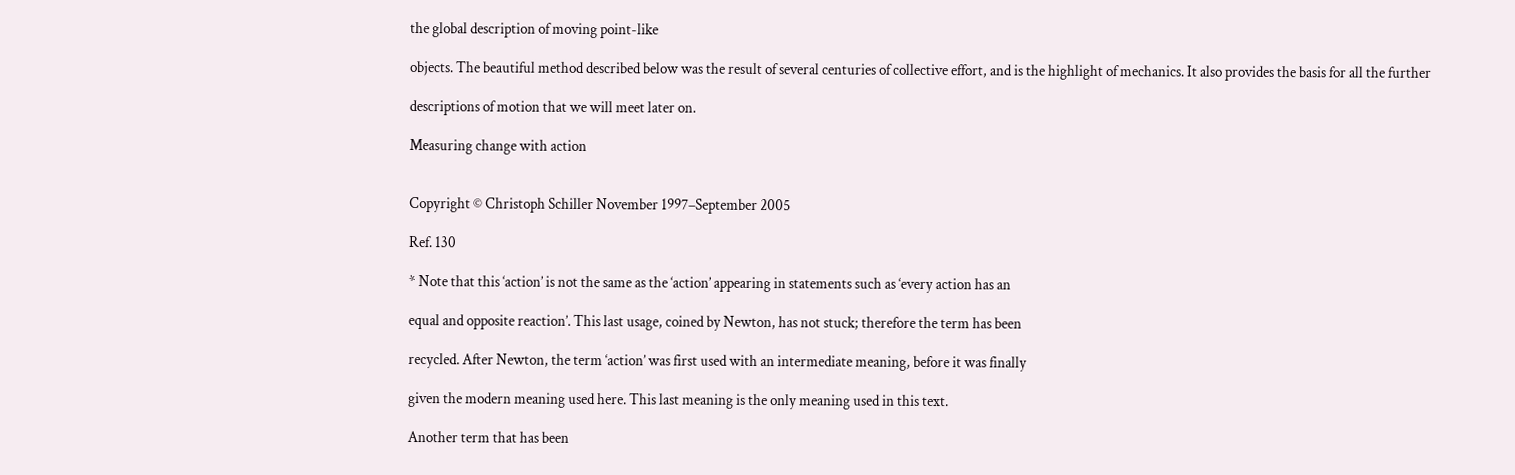the global description of moving point-like

objects. The beautiful method described below was the result of several centuries of collective effort, and is the highlight of mechanics. It also provides the basis for all the further

descriptions of motion that we will meet later on.

Measuring change with action


Copyright © Christoph Schiller November 1997–September 2005

Ref. 130

* Note that this ‘action’ is not the same as the ‘action’ appearing in statements such as ‘every action has an

equal and opposite reaction’. This last usage, coined by Newton, has not stuck; therefore the term has been

recycled. After Newton, the term ‘action’ was first used with an intermediate meaning, before it was finally

given the modern meaning used here. This last meaning is the only meaning used in this text.

Another term that has been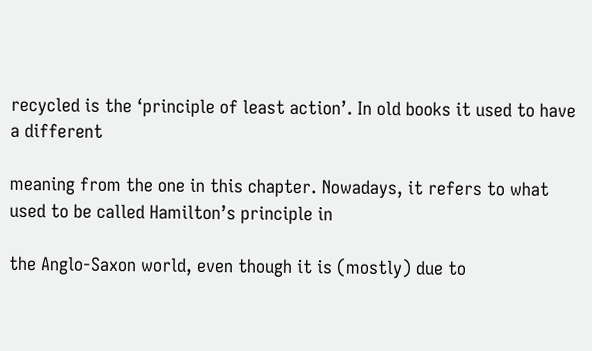recycled is the ‘principle of least action’. In old books it used to have a different

meaning from the one in this chapter. Nowadays, it refers to what used to be called Hamilton’s principle in

the Anglo-Saxon world, even though it is (mostly) due to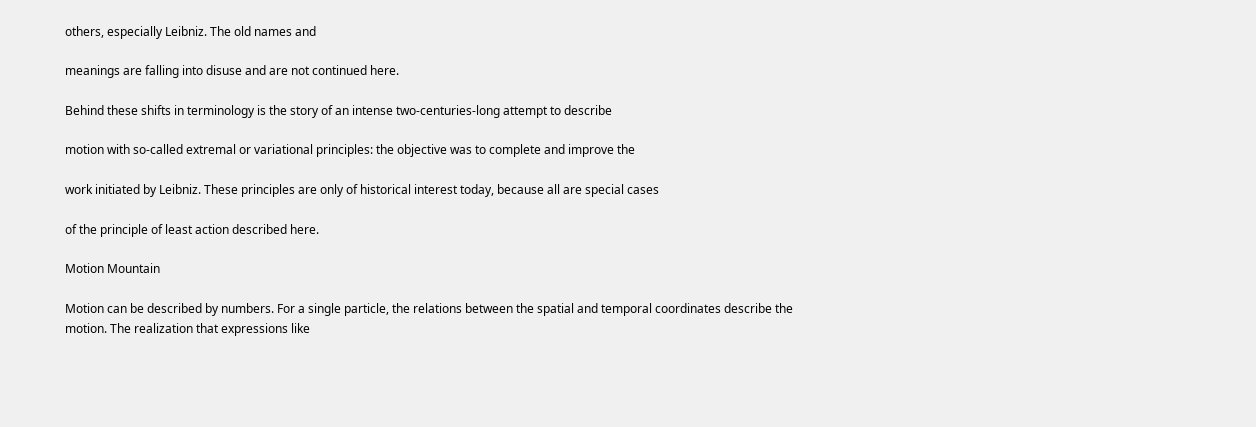others, especially Leibniz. The old names and

meanings are falling into disuse and are not continued here.

Behind these shifts in terminology is the story of an intense two-centuries-long attempt to describe

motion with so-called extremal or variational principles: the objective was to complete and improve the

work initiated by Leibniz. These principles are only of historical interest today, because all are special cases

of the principle of least action described here.

Motion Mountain

Motion can be described by numbers. For a single particle, the relations between the spatial and temporal coordinates describe the motion. The realization that expressions like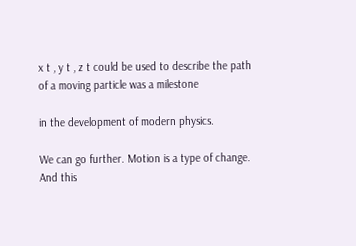x t , y t , z t could be used to describe the path of a moving particle was a milestone

in the development of modern physics.

We can go further. Motion is a type of change. And this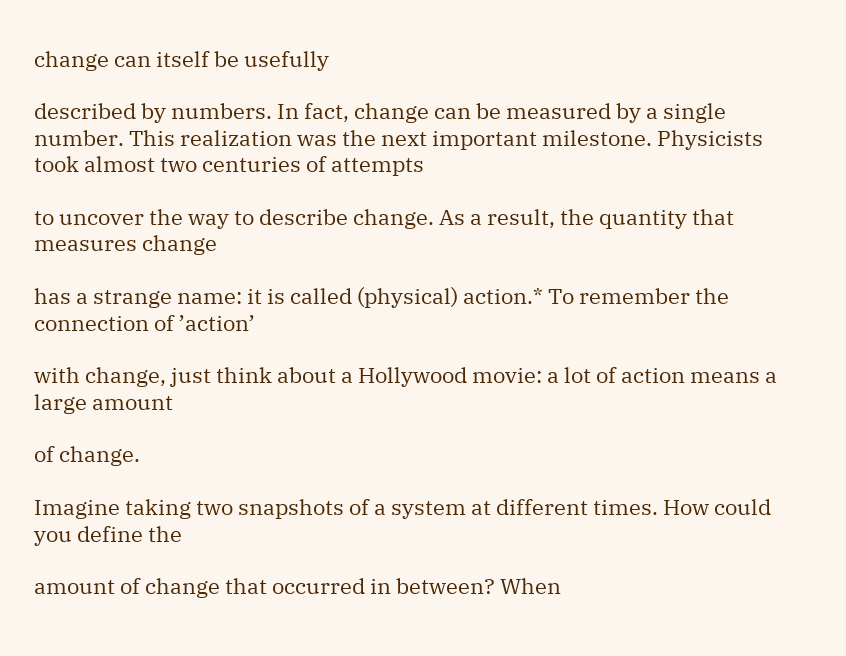change can itself be usefully

described by numbers. In fact, change can be measured by a single number. This realization was the next important milestone. Physicists took almost two centuries of attempts

to uncover the way to describe change. As a result, the quantity that measures change

has a strange name: it is called (physical) action.* To remember the connection of ’action’

with change, just think about a Hollywood movie: a lot of action means a large amount

of change.

Imagine taking two snapshots of a system at different times. How could you define the

amount of change that occurred in between? When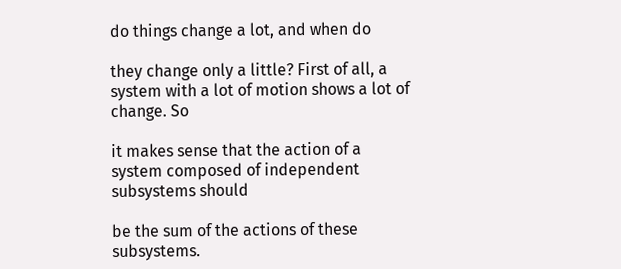do things change a lot, and when do

they change only a little? First of all, a system with a lot of motion shows a lot of change. So

it makes sense that the action of a system composed of independent subsystems should

be the sum of the actions of these subsystems.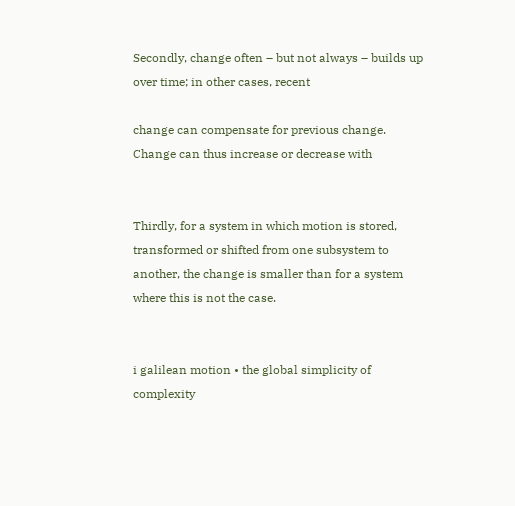Secondly, change often – but not always – builds up over time; in other cases, recent

change can compensate for previous change. Change can thus increase or decrease with


Thirdly, for a system in which motion is stored, transformed or shifted from one subsystem to another, the change is smaller than for a system where this is not the case.


i galilean motion • the global simplicity of complexity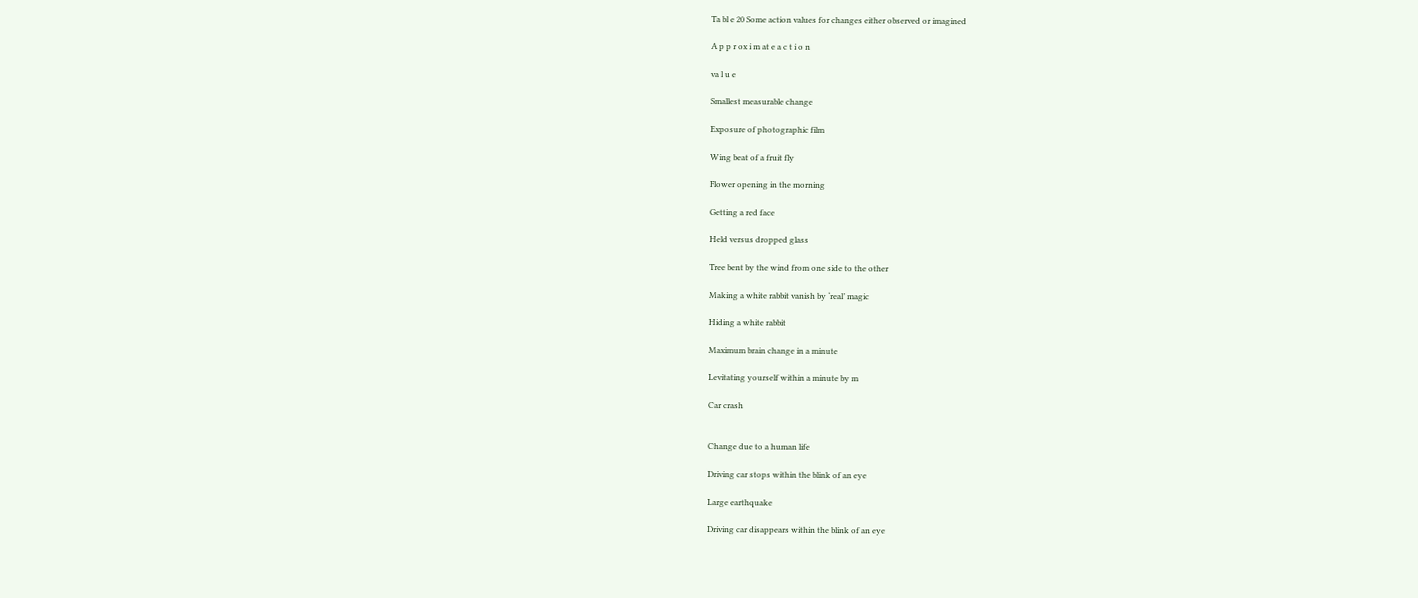Ta bl e 20 Some action values for changes either observed or imagined

A p p r ox i m at e a c t i o n

va l u e

Smallest measurable change

Exposure of photographic film

Wing beat of a fruit fly

Flower opening in the morning

Getting a red face

Held versus dropped glass

Tree bent by the wind from one side to the other

Making a white rabbit vanish by ‘real’ magic

Hiding a white rabbit

Maximum brain change in a minute

Levitating yourself within a minute by m

Car crash


Change due to a human life

Driving car stops within the blink of an eye

Large earthquake

Driving car disappears within the blink of an eye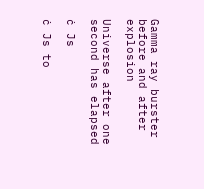Gamma ray burster before and after explosion

Universe after one second has elapsed

ċ Js

ċ Js to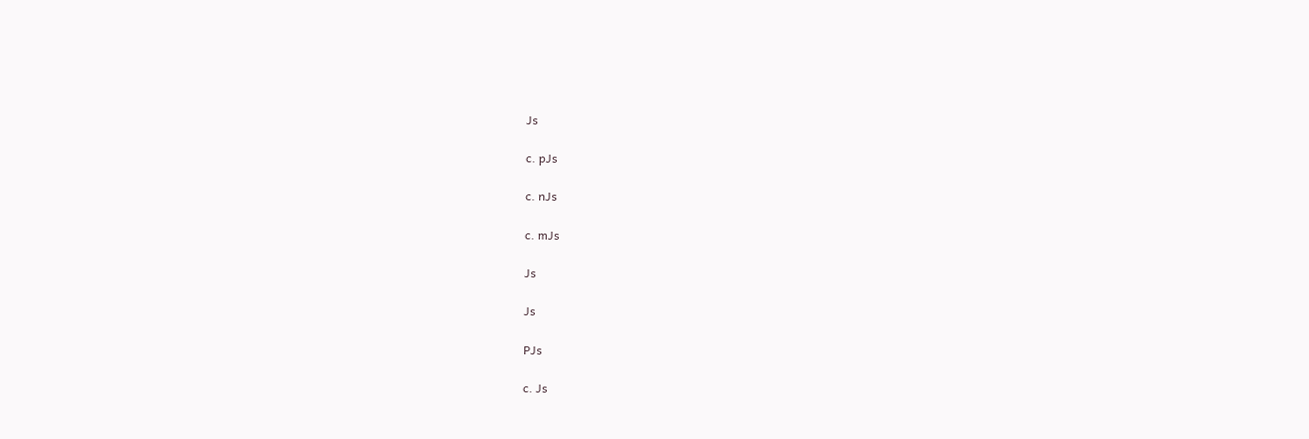Js

c. pJs

c. nJs

c. mJs

Js

Js

PJs

c. Js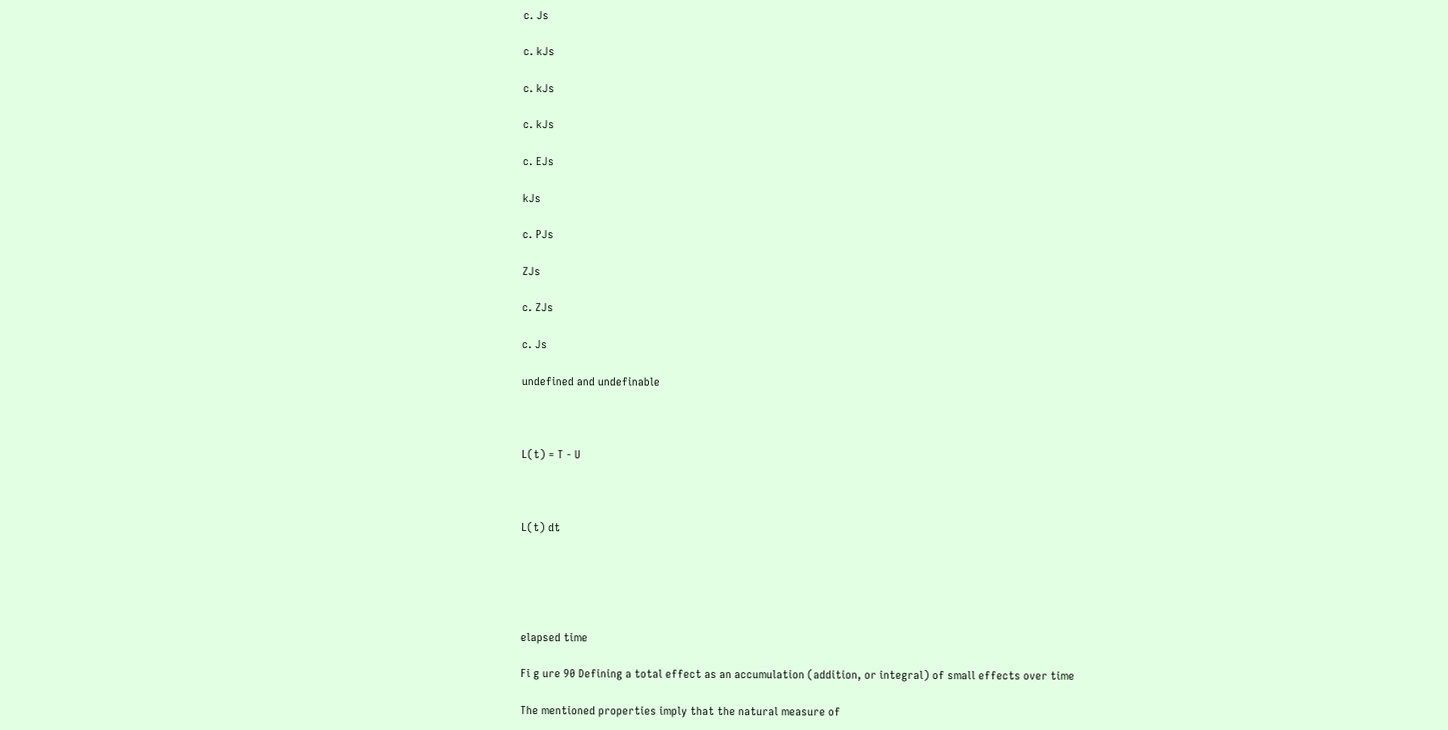c. Js

c. kJs

c. kJs

c. kJs

c. EJs

kJs

c. PJs

ZJs

c. ZJs

c. Js

undefined and undefinable



L(t) = T - U



L(t) dt





elapsed time

Fi g ure 90 Defining a total effect as an accumulation (addition, or integral) of small effects over time

The mentioned properties imply that the natural measure of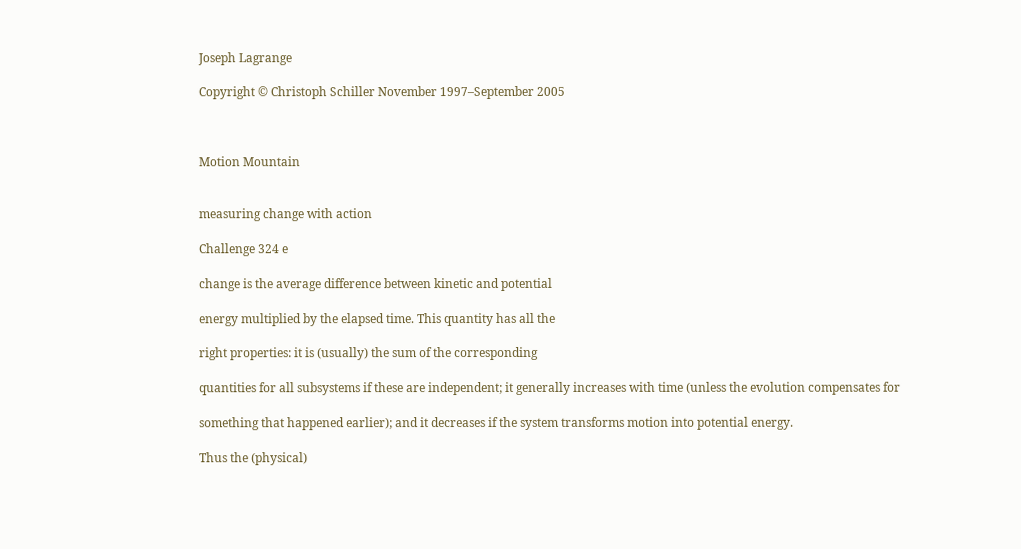Joseph Lagrange

Copyright © Christoph Schiller November 1997–September 2005



Motion Mountain


measuring change with action

Challenge 324 e

change is the average difference between kinetic and potential

energy multiplied by the elapsed time. This quantity has all the

right properties: it is (usually) the sum of the corresponding

quantities for all subsystems if these are independent; it generally increases with time (unless the evolution compensates for

something that happened earlier); and it decreases if the system transforms motion into potential energy.

Thus the (physical)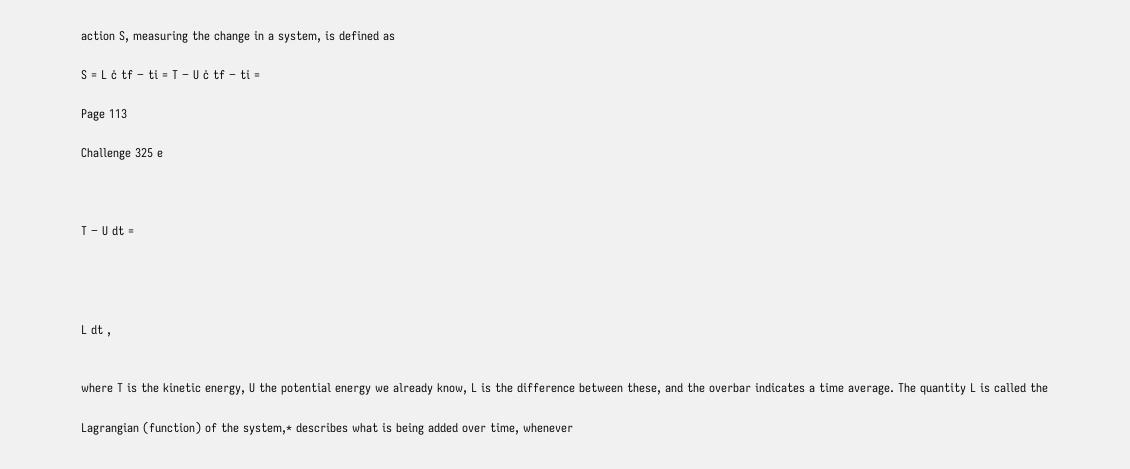action S, measuring the change in a system, is defined as

S = L ċ tf − ti = T − U ċ tf − ti =

Page 113

Challenge 325 e



T − U dt =




L dt ,


where T is the kinetic energy, U the potential energy we already know, L is the difference between these, and the overbar indicates a time average. The quantity L is called the

Lagrangian (function) of the system,* describes what is being added over time, whenever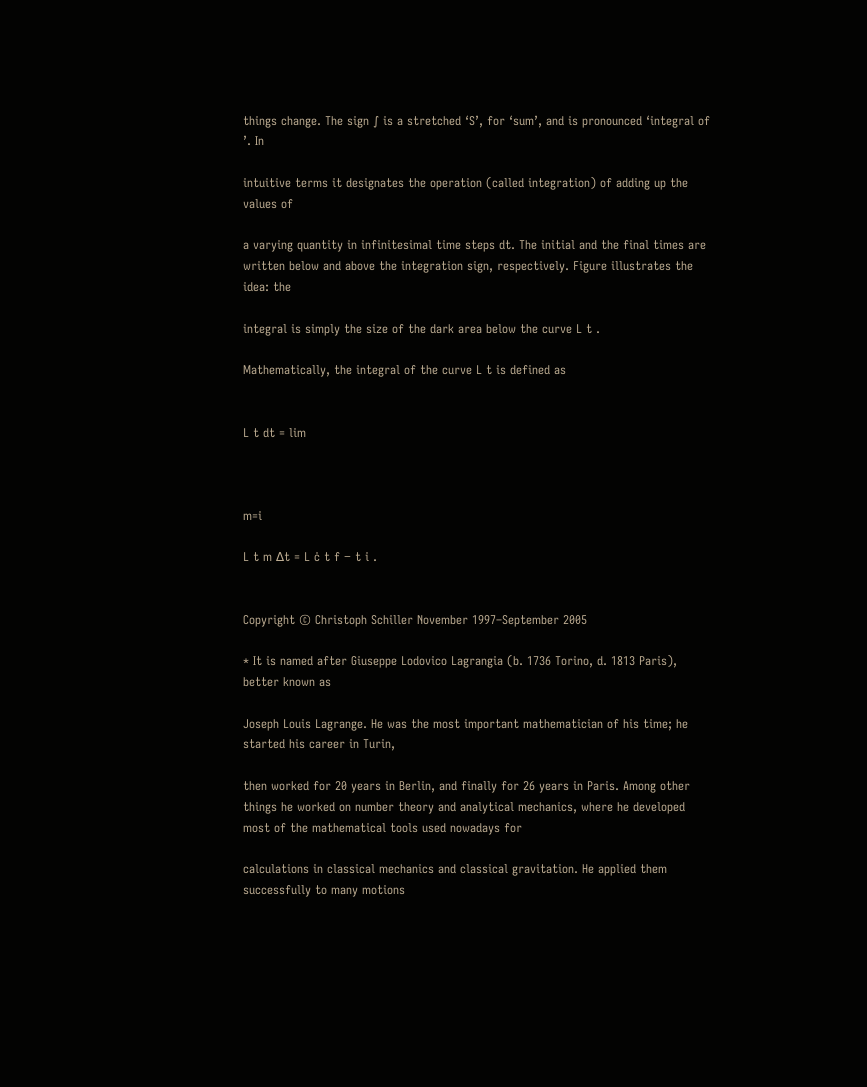things change. The sign ∫ is a stretched ‘S’, for ‘sum’, and is pronounced ‘integral of ’. In

intuitive terms it designates the operation (called integration) of adding up the values of

a varying quantity in infinitesimal time steps dt. The initial and the final times are written below and above the integration sign, respectively. Figure illustrates the idea: the

integral is simply the size of the dark area below the curve L t .

Mathematically, the integral of the curve L t is defined as


L t dt = lim



m=i

L t m ∆t = L ċ t f − t i .


Copyright © Christoph Schiller November 1997–September 2005

* It is named after Giuseppe Lodovico Lagrangia (b. 1736 Torino, d. 1813 Paris), better known as

Joseph Louis Lagrange. He was the most important mathematician of his time; he started his career in Turin,

then worked for 20 years in Berlin, and finally for 26 years in Paris. Among other things he worked on number theory and analytical mechanics, where he developed most of the mathematical tools used nowadays for

calculations in classical mechanics and classical gravitation. He applied them successfully to many motions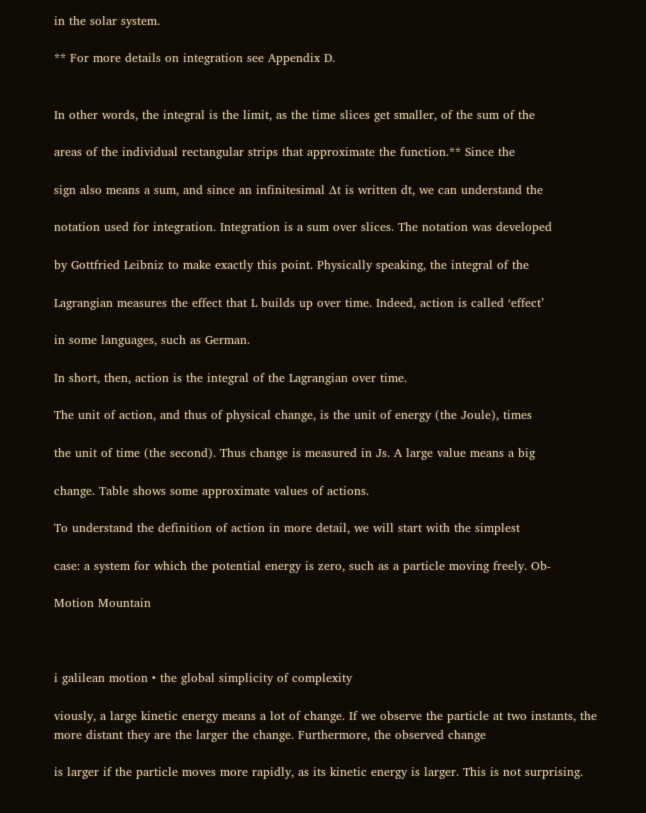in the solar system.

** For more details on integration see Appendix D.


In other words, the integral is the limit, as the time slices get smaller, of the sum of the

areas of the individual rectangular strips that approximate the function.** Since the

sign also means a sum, and since an infinitesimal ∆t is written dt, we can understand the

notation used for integration. Integration is a sum over slices. The notation was developed

by Gottfried Leibniz to make exactly this point. Physically speaking, the integral of the

Lagrangian measures the effect that L builds up over time. Indeed, action is called ‘effect’

in some languages, such as German.

In short, then, action is the integral of the Lagrangian over time.

The unit of action, and thus of physical change, is the unit of energy (the Joule), times

the unit of time (the second). Thus change is measured in Js. A large value means a big

change. Table shows some approximate values of actions.

To understand the definition of action in more detail, we will start with the simplest

case: a system for which the potential energy is zero, such as a particle moving freely. Ob-

Motion Mountain



i galilean motion • the global simplicity of complexity

viously, a large kinetic energy means a lot of change. If we observe the particle at two instants, the more distant they are the larger the change. Furthermore, the observed change

is larger if the particle moves more rapidly, as its kinetic energy is larger. This is not surprising.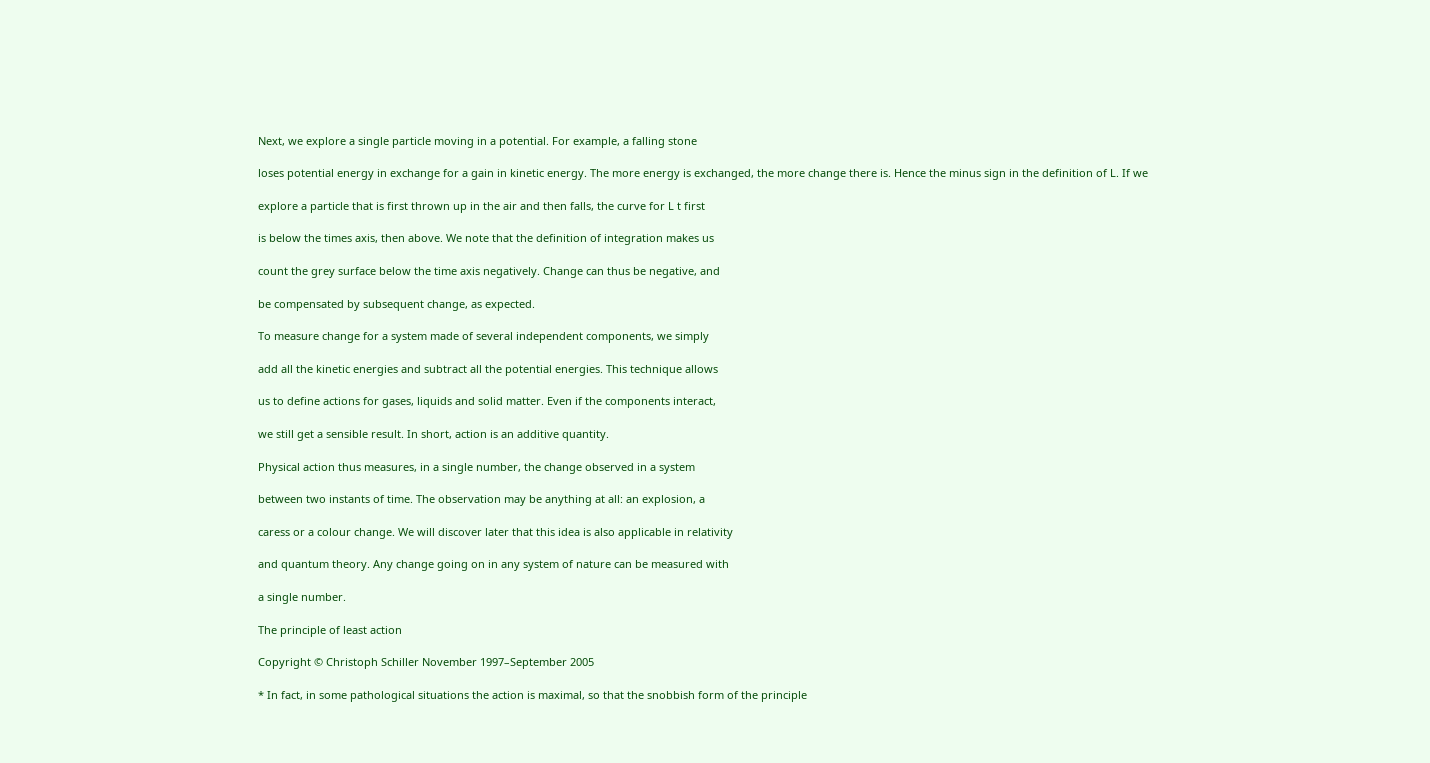Next, we explore a single particle moving in a potential. For example, a falling stone

loses potential energy in exchange for a gain in kinetic energy. The more energy is exchanged, the more change there is. Hence the minus sign in the definition of L. If we

explore a particle that is first thrown up in the air and then falls, the curve for L t first

is below the times axis, then above. We note that the definition of integration makes us

count the grey surface below the time axis negatively. Change can thus be negative, and

be compensated by subsequent change, as expected.

To measure change for a system made of several independent components, we simply

add all the kinetic energies and subtract all the potential energies. This technique allows

us to define actions for gases, liquids and solid matter. Even if the components interact,

we still get a sensible result. In short, action is an additive quantity.

Physical action thus measures, in a single number, the change observed in a system

between two instants of time. The observation may be anything at all: an explosion, a

caress or a colour change. We will discover later that this idea is also applicable in relativity

and quantum theory. Any change going on in any system of nature can be measured with

a single number.

The principle of least action

Copyright © Christoph Schiller November 1997–September 2005

* In fact, in some pathological situations the action is maximal, so that the snobbish form of the principle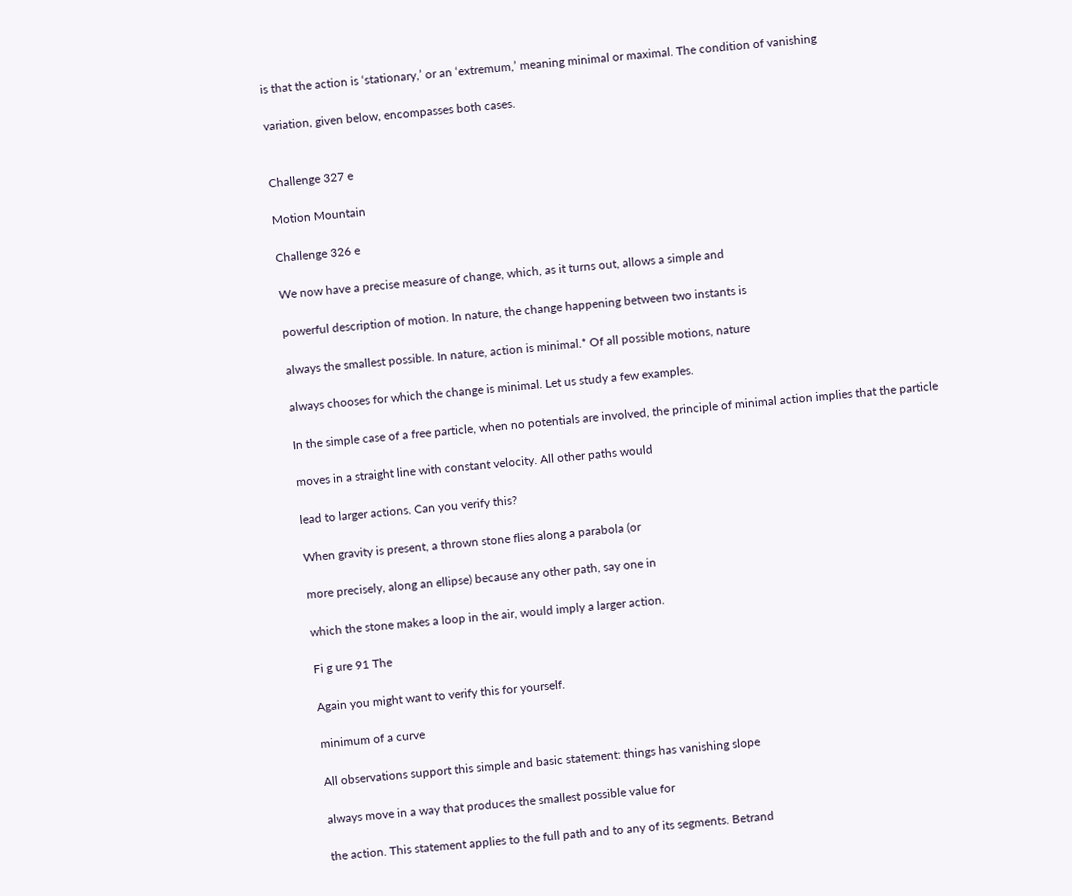is that the action is ‘stationary,’ or an ‘extremum,’ meaning minimal or maximal. The condition of vanishing

variation, given below, encompasses both cases.


Challenge 327 e

Motion Mountain

Challenge 326 e

We now have a precise measure of change, which, as it turns out, allows a simple and

powerful description of motion. In nature, the change happening between two instants is

always the smallest possible. In nature, action is minimal.* Of all possible motions, nature

always chooses for which the change is minimal. Let us study a few examples.

In the simple case of a free particle, when no potentials are involved, the principle of minimal action implies that the particle

moves in a straight line with constant velocity. All other paths would

lead to larger actions. Can you verify this?

When gravity is present, a thrown stone flies along a parabola (or

more precisely, along an ellipse) because any other path, say one in

which the stone makes a loop in the air, would imply a larger action.

Fi g ure 91 The

Again you might want to verify this for yourself.

minimum of a curve

All observations support this simple and basic statement: things has vanishing slope

always move in a way that produces the smallest possible value for

the action. This statement applies to the full path and to any of its segments. Betrand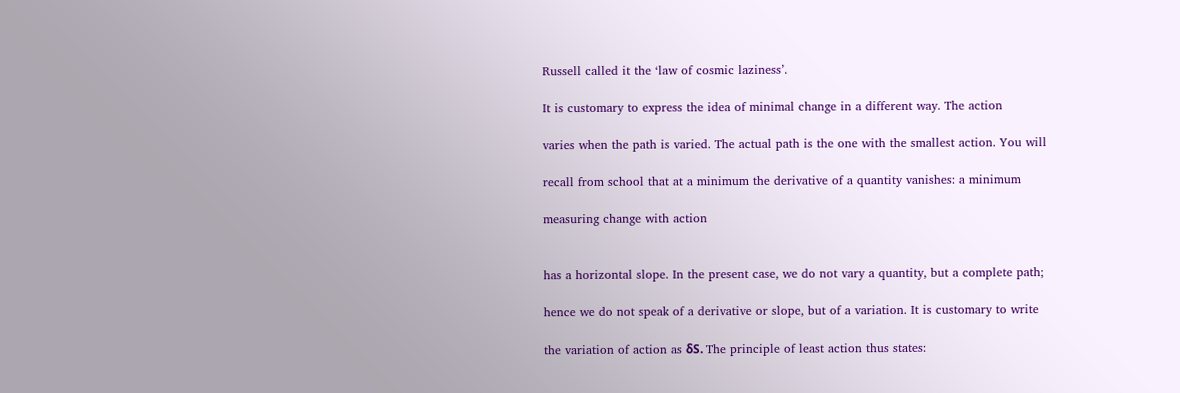Russell called it the ‘law of cosmic laziness’.

It is customary to express the idea of minimal change in a different way. The action

varies when the path is varied. The actual path is the one with the smallest action. You will

recall from school that at a minimum the derivative of a quantity vanishes: a minimum

measuring change with action


has a horizontal slope. In the present case, we do not vary a quantity, but a complete path;

hence we do not speak of a derivative or slope, but of a variation. It is customary to write

the variation of action as δS. The principle of least action thus states: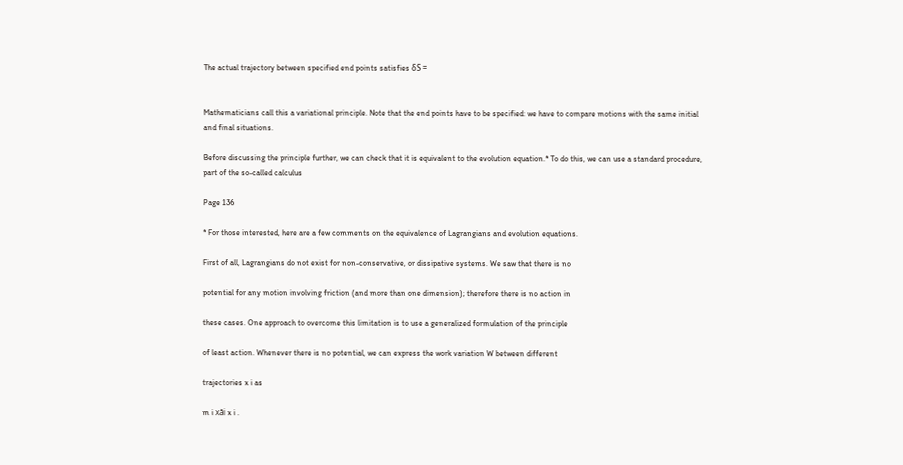The actual trajectory between specified end points satisfies δS =


Mathematicians call this a variational principle. Note that the end points have to be specified: we have to compare motions with the same initial and final situations.

Before discussing the principle further, we can check that it is equivalent to the evolution equation.* To do this, we can use a standard procedure, part of the so-called calculus

Page 136

* For those interested, here are a few comments on the equivalence of Lagrangians and evolution equations.

First of all, Lagrangians do not exist for non-conservative, or dissipative systems. We saw that there is no

potential for any motion involving friction (and more than one dimension); therefore there is no action in

these cases. One approach to overcome this limitation is to use a generalized formulation of the principle

of least action. Whenever there is no potential, we can express the work variation W between different

trajectories x i as

m i xăi x i .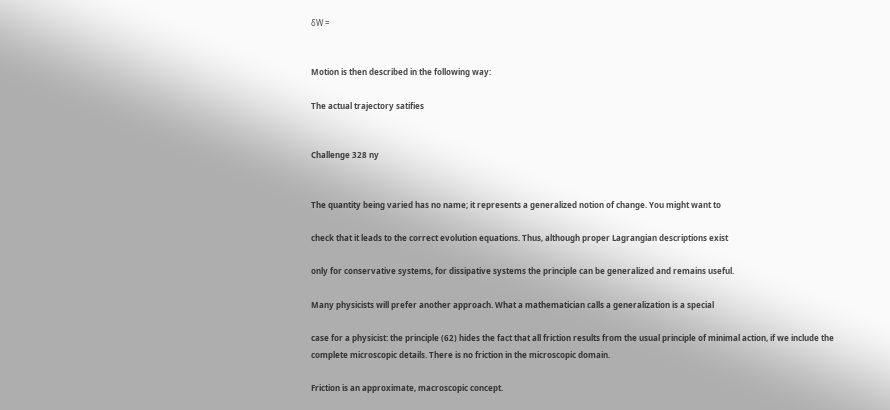δW =


Motion is then described in the following way:

The actual trajectory satifies


Challenge 328 ny


The quantity being varied has no name; it represents a generalized notion of change. You might want to

check that it leads to the correct evolution equations. Thus, although proper Lagrangian descriptions exist

only for conservative systems, for dissipative systems the principle can be generalized and remains useful.

Many physicists will prefer another approach. What a mathematician calls a generalization is a special

case for a physicist: the principle (62) hides the fact that all friction results from the usual principle of minimal action, if we include the complete microscopic details. There is no friction in the microscopic domain.

Friction is an approximate, macroscopic concept.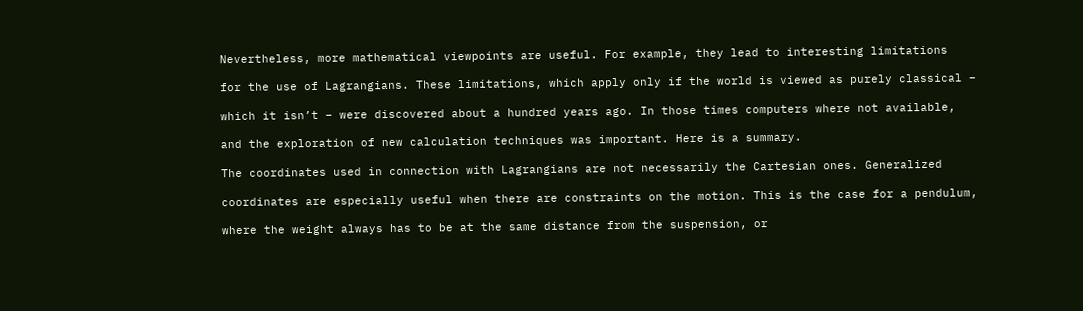Nevertheless, more mathematical viewpoints are useful. For example, they lead to interesting limitations

for the use of Lagrangians. These limitations, which apply only if the world is viewed as purely classical –

which it isn’t – were discovered about a hundred years ago. In those times computers where not available,

and the exploration of new calculation techniques was important. Here is a summary.

The coordinates used in connection with Lagrangians are not necessarily the Cartesian ones. Generalized

coordinates are especially useful when there are constraints on the motion. This is the case for a pendulum,

where the weight always has to be at the same distance from the suspension, or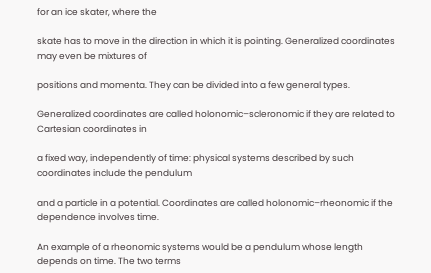for an ice skater, where the

skate has to move in the direction in which it is pointing. Generalized coordinates may even be mixtures of

positions and momenta. They can be divided into a few general types.

Generalized coordinates are called holonomic–scleronomic if they are related to Cartesian coordinates in

a fixed way, independently of time: physical systems described by such coordinates include the pendulum

and a particle in a potential. Coordinates are called holonomic–rheonomic if the dependence involves time.

An example of a rheonomic systems would be a pendulum whose length depends on time. The two terms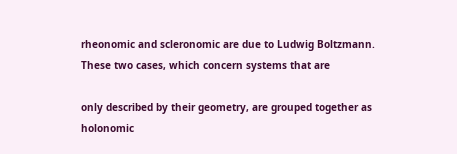rheonomic and scleronomic are due to Ludwig Boltzmann. These two cases, which concern systems that are

only described by their geometry, are grouped together as holonomic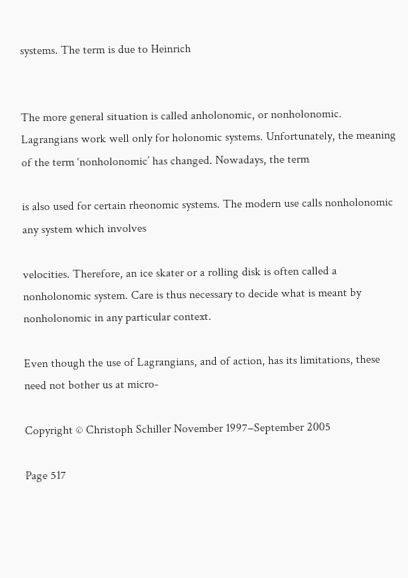systems. The term is due to Heinrich


The more general situation is called anholonomic, or nonholonomic. Lagrangians work well only for holonomic systems. Unfortunately, the meaning of the term ‘nonholonomic’ has changed. Nowadays, the term

is also used for certain rheonomic systems. The modern use calls nonholonomic any system which involves

velocities. Therefore, an ice skater or a rolling disk is often called a nonholonomic system. Care is thus necessary to decide what is meant by nonholonomic in any particular context.

Even though the use of Lagrangians, and of action, has its limitations, these need not bother us at micro-

Copyright © Christoph Schiller November 1997–September 2005

Page 517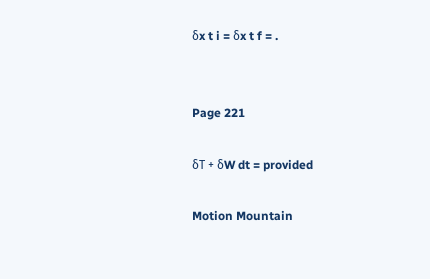δx t i = δx t f = .


Page 221

δT + δW dt = provided

Motion Mountain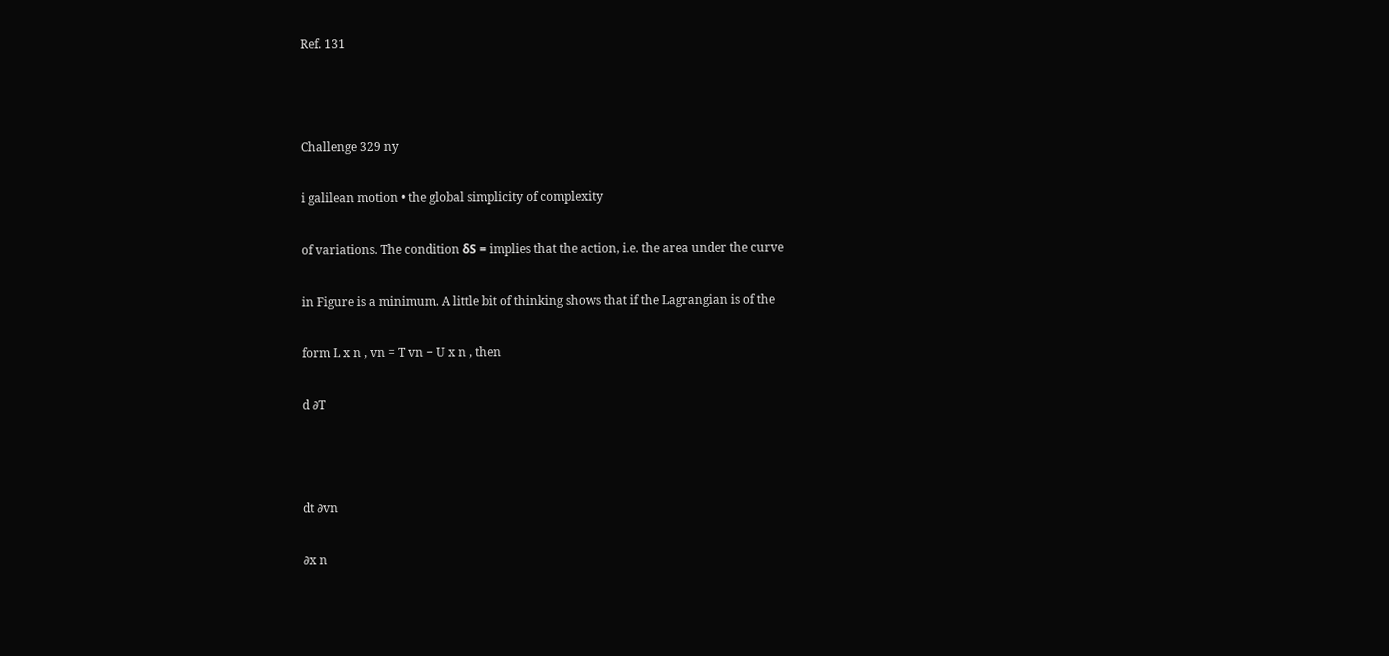Ref. 131



Challenge 329 ny

i galilean motion • the global simplicity of complexity

of variations. The condition δS = implies that the action, i.e. the area under the curve

in Figure is a minimum. A little bit of thinking shows that if the Lagrangian is of the

form L x n , vn = T vn − U x n , then

d ∂T



dt ∂vn

∂x n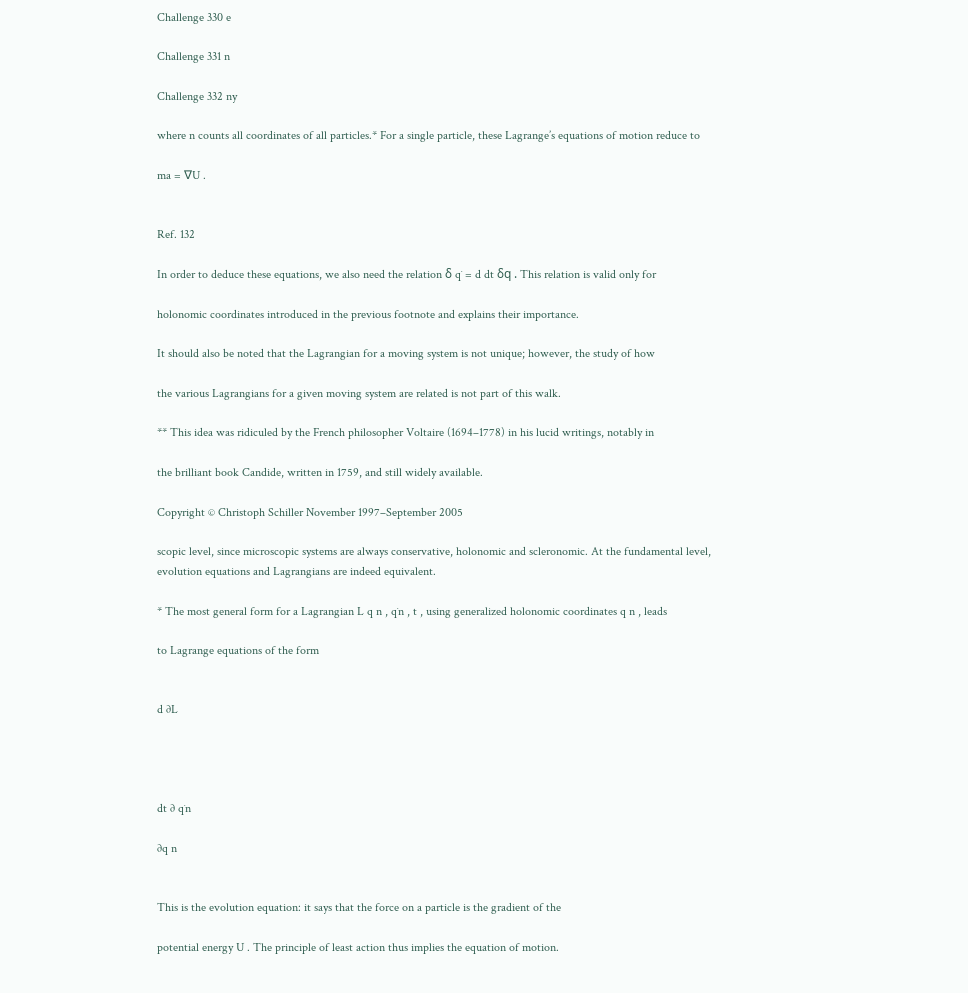Challenge 330 e

Challenge 331 n

Challenge 332 ny

where n counts all coordinates of all particles.* For a single particle, these Lagrange’s equations of motion reduce to

ma = ∇U .


Ref. 132

In order to deduce these equations, we also need the relation δ q˙ = d dt δq . This relation is valid only for

holonomic coordinates introduced in the previous footnote and explains their importance.

It should also be noted that the Lagrangian for a moving system is not unique; however, the study of how

the various Lagrangians for a given moving system are related is not part of this walk.

** This idea was ridiculed by the French philosopher Voltaire (1694–1778) in his lucid writings, notably in

the brilliant book Candide, written in 1759, and still widely available.

Copyright © Christoph Schiller November 1997–September 2005

scopic level, since microscopic systems are always conservative, holonomic and scleronomic. At the fundamental level, evolution equations and Lagrangians are indeed equivalent.

* The most general form for a Lagrangian L q n , q˙n , t , using generalized holonomic coordinates q n , leads

to Lagrange equations of the form


d ∂L




dt ∂ q˙n

∂q n


This is the evolution equation: it says that the force on a particle is the gradient of the

potential energy U . The principle of least action thus implies the equation of motion.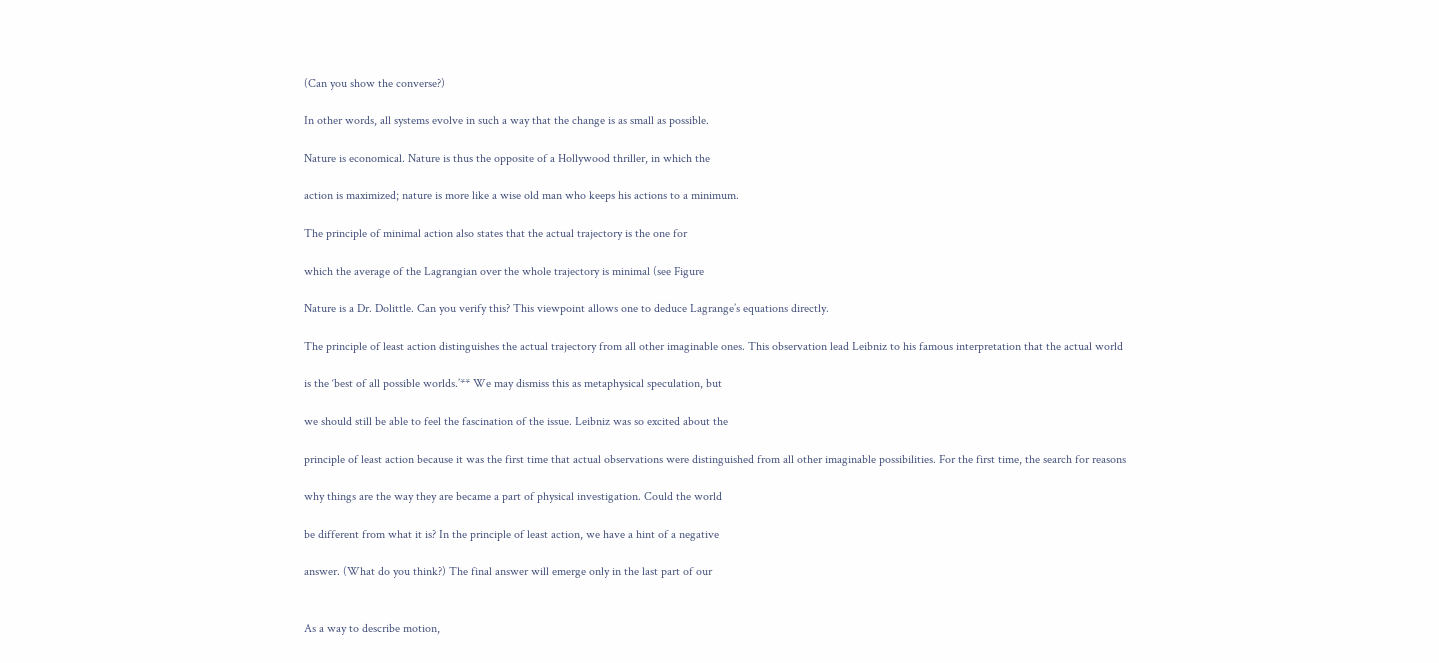(Can you show the converse?)

In other words, all systems evolve in such a way that the change is as small as possible.

Nature is economical. Nature is thus the opposite of a Hollywood thriller, in which the

action is maximized; nature is more like a wise old man who keeps his actions to a minimum.

The principle of minimal action also states that the actual trajectory is the one for

which the average of the Lagrangian over the whole trajectory is minimal (see Figure

Nature is a Dr. Dolittle. Can you verify this? This viewpoint allows one to deduce Lagrange’s equations directly.

The principle of least action distinguishes the actual trajectory from all other imaginable ones. This observation lead Leibniz to his famous interpretation that the actual world

is the ‘best of all possible worlds.’** We may dismiss this as metaphysical speculation, but

we should still be able to feel the fascination of the issue. Leibniz was so excited about the

principle of least action because it was the first time that actual observations were distinguished from all other imaginable possibilities. For the first time, the search for reasons

why things are the way they are became a part of physical investigation. Could the world

be different from what it is? In the principle of least action, we have a hint of a negative

answer. (What do you think?) The final answer will emerge only in the last part of our


As a way to describe motion,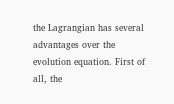the Lagrangian has several advantages over the evolution equation. First of all, the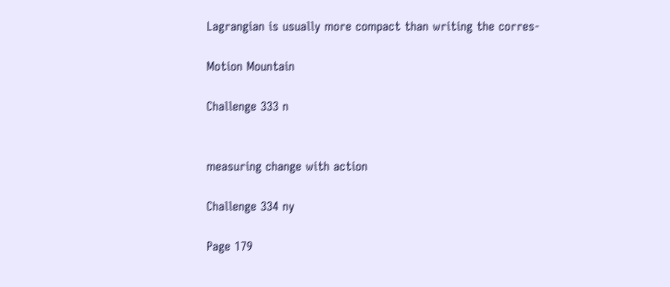Lagrangian is usually more compact than writing the corres-

Motion Mountain

Challenge 333 n


measuring change with action

Challenge 334 ny

Page 179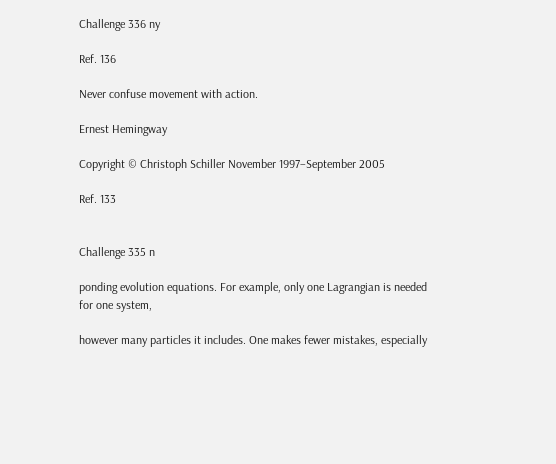Challenge 336 ny

Ref. 136

Never confuse movement with action.

Ernest Hemingway

Copyright © Christoph Schiller November 1997–September 2005

Ref. 133


Challenge 335 n

ponding evolution equations. For example, only one Lagrangian is needed for one system,

however many particles it includes. One makes fewer mistakes, especially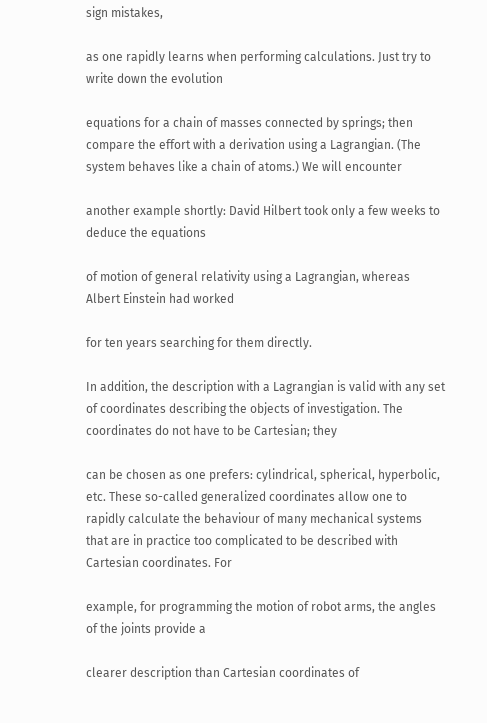sign mistakes,

as one rapidly learns when performing calculations. Just try to write down the evolution

equations for a chain of masses connected by springs; then compare the effort with a derivation using a Lagrangian. (The system behaves like a chain of atoms.) We will encounter

another example shortly: David Hilbert took only a few weeks to deduce the equations

of motion of general relativity using a Lagrangian, whereas Albert Einstein had worked

for ten years searching for them directly.

In addition, the description with a Lagrangian is valid with any set of coordinates describing the objects of investigation. The coordinates do not have to be Cartesian; they

can be chosen as one prefers: cylindrical, spherical, hyperbolic, etc. These so-called generalized coordinates allow one to rapidly calculate the behaviour of many mechanical systems that are in practice too complicated to be described with Cartesian coordinates. For

example, for programming the motion of robot arms, the angles of the joints provide a

clearer description than Cartesian coordinates of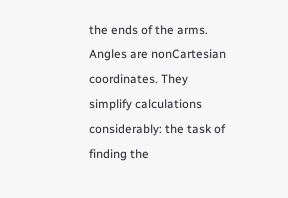the ends of the arms. Angles are nonCartesian coordinates. They simplify calculations considerably: the task of finding the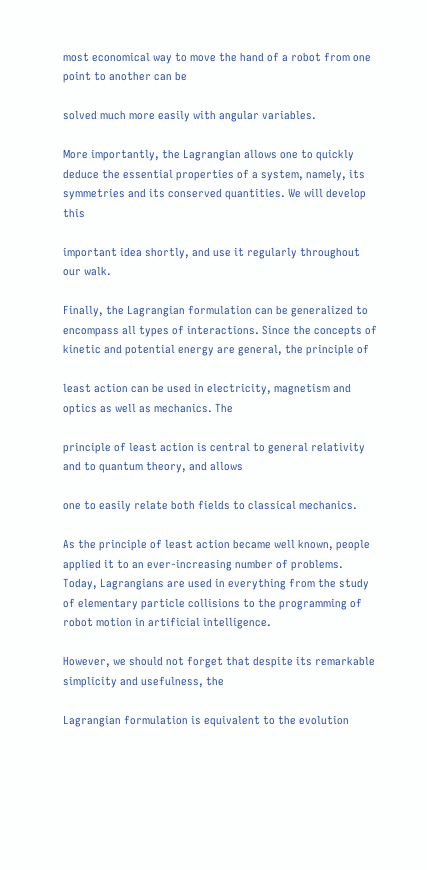most economical way to move the hand of a robot from one point to another can be

solved much more easily with angular variables.

More importantly, the Lagrangian allows one to quickly deduce the essential properties of a system, namely, its symmetries and its conserved quantities. We will develop this

important idea shortly, and use it regularly throughout our walk.

Finally, the Lagrangian formulation can be generalized to encompass all types of interactions. Since the concepts of kinetic and potential energy are general, the principle of

least action can be used in electricity, magnetism and optics as well as mechanics. The

principle of least action is central to general relativity and to quantum theory, and allows

one to easily relate both fields to classical mechanics.

As the principle of least action became well known, people applied it to an ever-increasing number of problems. Today, Lagrangians are used in everything from the study of elementary particle collisions to the programming of robot motion in artificial intelligence.

However, we should not forget that despite its remarkable simplicity and usefulness, the

Lagrangian formulation is equivalent to the evolution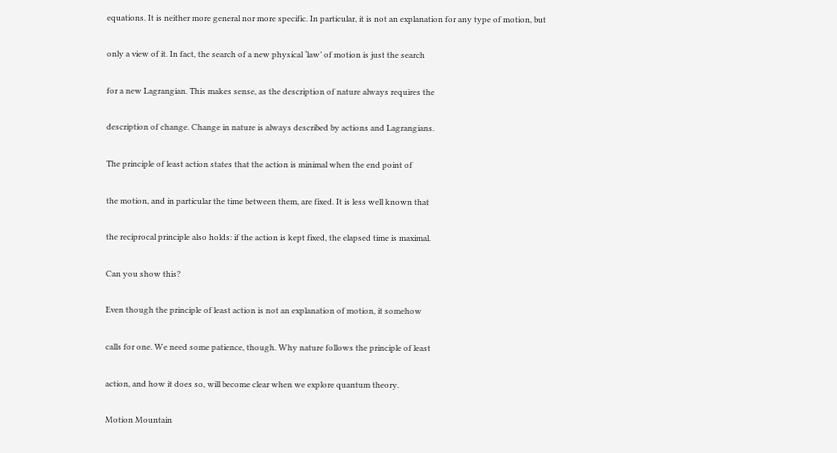equations. It is neither more general nor more specific. In particular, it is not an explanation for any type of motion, but

only a view of it. In fact, the search of a new physical ‘law’ of motion is just the search

for a new Lagrangian. This makes sense, as the description of nature always requires the

description of change. Change in nature is always described by actions and Lagrangians.

The principle of least action states that the action is minimal when the end point of

the motion, and in particular the time between them, are fixed. It is less well known that

the reciprocal principle also holds: if the action is kept fixed, the elapsed time is maximal.

Can you show this?

Even though the principle of least action is not an explanation of motion, it somehow

calls for one. We need some patience, though. Why nature follows the principle of least

action, and how it does so, will become clear when we explore quantum theory.

Motion Mountain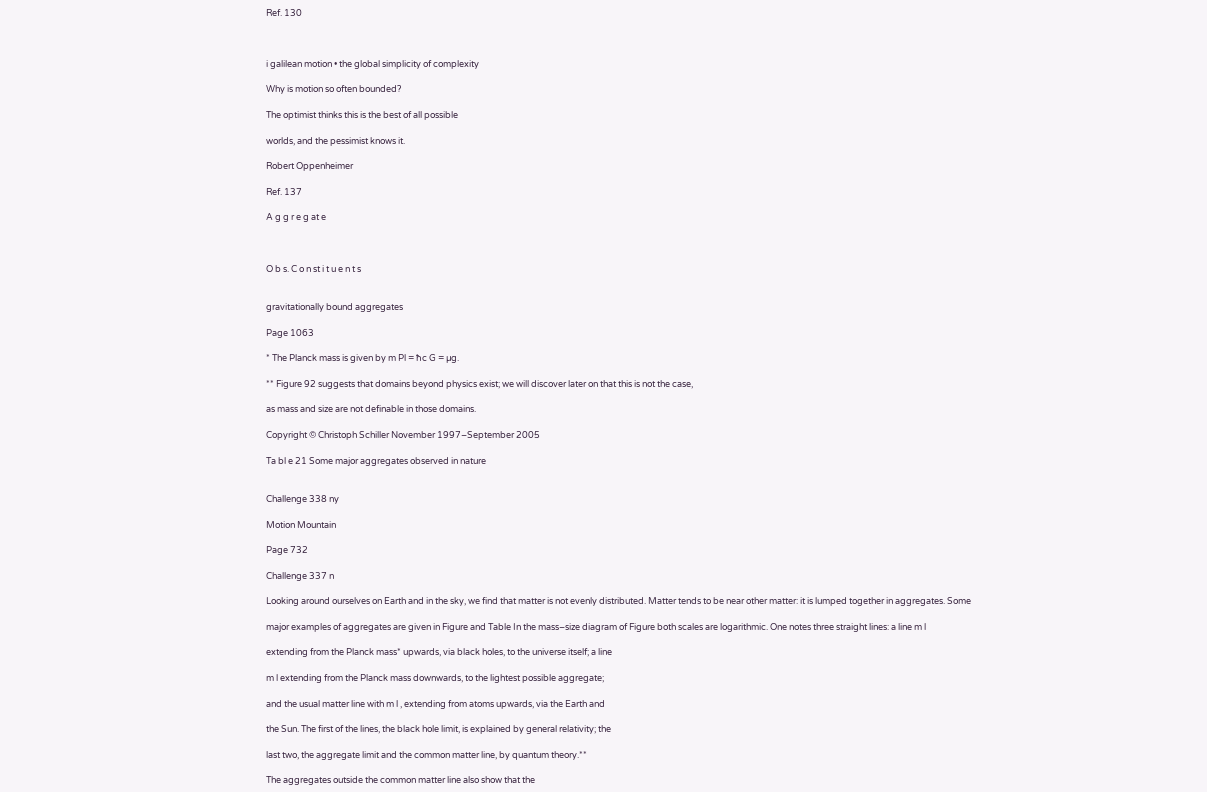Ref. 130



i galilean motion • the global simplicity of complexity

Why is motion so often bounded?

The optimist thinks this is the best of all possible

worlds, and the pessimist knows it.

Robert Oppenheimer

Ref. 137

A g g r e g at e



O b s. C o n st i t u e n t s


gravitationally bound aggregates

Page 1063

* The Planck mass is given by m Pl = ħc G = µg.

** Figure 92 suggests that domains beyond physics exist; we will discover later on that this is not the case,

as mass and size are not definable in those domains.

Copyright © Christoph Schiller November 1997–September 2005

Ta bl e 21 Some major aggregates observed in nature


Challenge 338 ny

Motion Mountain

Page 732

Challenge 337 n

Looking around ourselves on Earth and in the sky, we find that matter is not evenly distributed. Matter tends to be near other matter: it is lumped together in aggregates. Some

major examples of aggregates are given in Figure and Table In the mass–size diagram of Figure both scales are logarithmic. One notes three straight lines: a line m l

extending from the Planck mass* upwards, via black holes, to the universe itself; a line

m l extending from the Planck mass downwards, to the lightest possible aggregate;

and the usual matter line with m l , extending from atoms upwards, via the Earth and

the Sun. The first of the lines, the black hole limit, is explained by general relativity; the

last two, the aggregate limit and the common matter line, by quantum theory.**

The aggregates outside the common matter line also show that the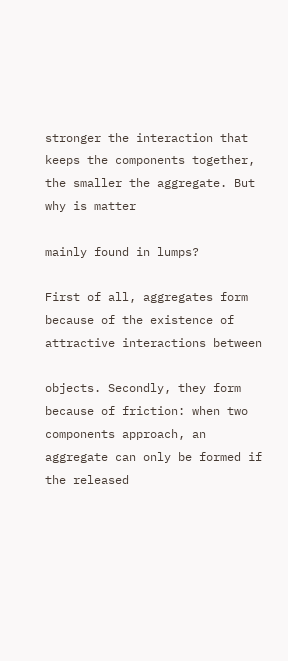stronger the interaction that keeps the components together, the smaller the aggregate. But why is matter

mainly found in lumps?

First of all, aggregates form because of the existence of attractive interactions between

objects. Secondly, they form because of friction: when two components approach, an aggregate can only be formed if the released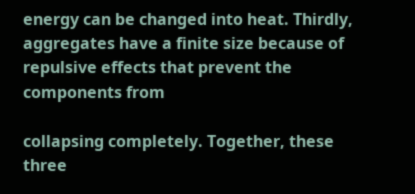energy can be changed into heat. Thirdly, aggregates have a finite size because of repulsive effects that prevent the components from

collapsing completely. Together, these three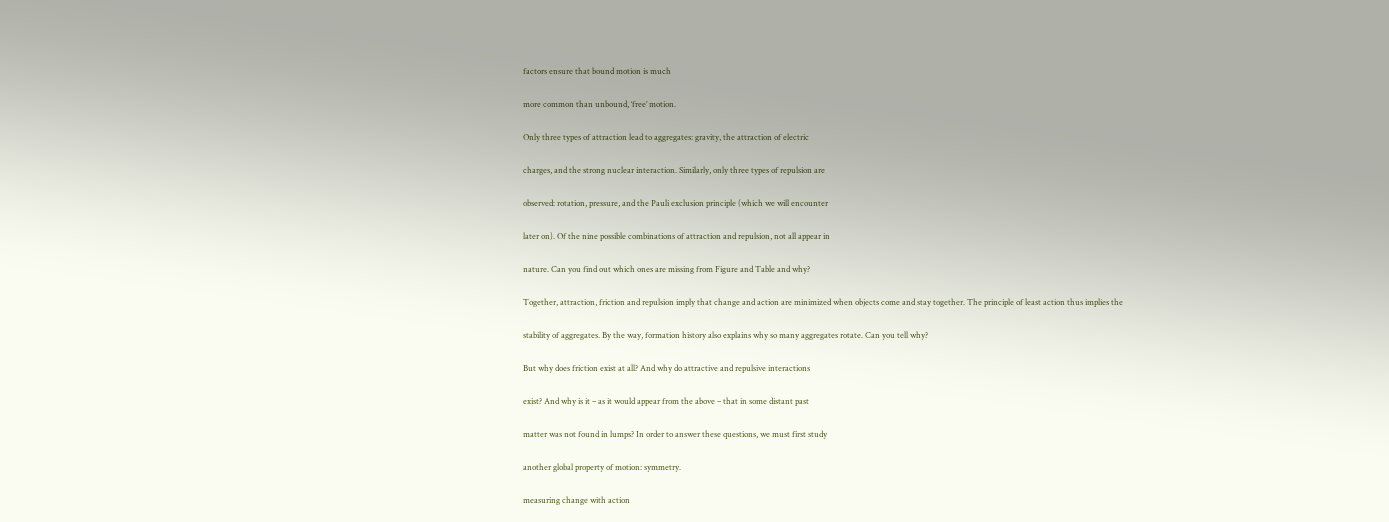factors ensure that bound motion is much

more common than unbound, ‘free’ motion.

Only three types of attraction lead to aggregates: gravity, the attraction of electric

charges, and the strong nuclear interaction. Similarly, only three types of repulsion are

observed: rotation, pressure, and the Pauli exclusion principle (which we will encounter

later on). Of the nine possible combinations of attraction and repulsion, not all appear in

nature. Can you find out which ones are missing from Figure and Table and why?

Together, attraction, friction and repulsion imply that change and action are minimized when objects come and stay together. The principle of least action thus implies the

stability of aggregates. By the way, formation history also explains why so many aggregates rotate. Can you tell why?

But why does friction exist at all? And why do attractive and repulsive interactions

exist? And why is it – as it would appear from the above – that in some distant past

matter was not found in lumps? In order to answer these questions, we must first study

another global property of motion: symmetry.

measuring change with action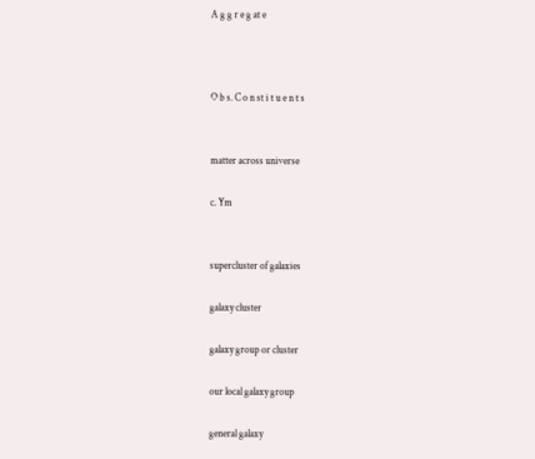A g g r e g at e



O b s. C o n st i t u e n t s


matter across universe

c. Ym


supercluster of galaxies

galaxy cluster

galaxy group or cluster

our local galaxy group

general galaxy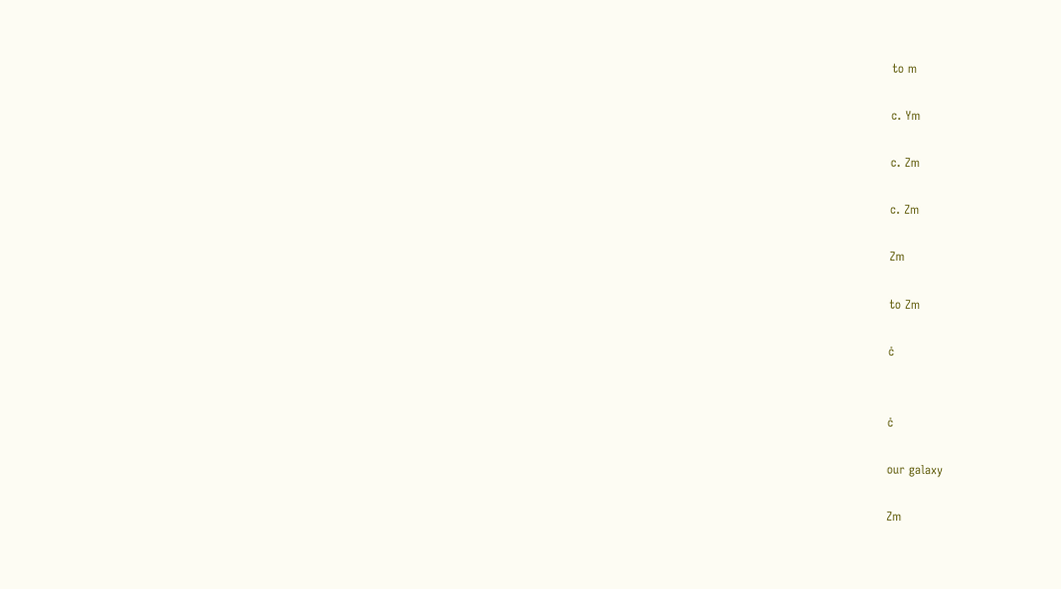to m

c. Ym

c. Zm

c. Zm

Zm

to Zm

ċ


ċ

our galaxy

Zm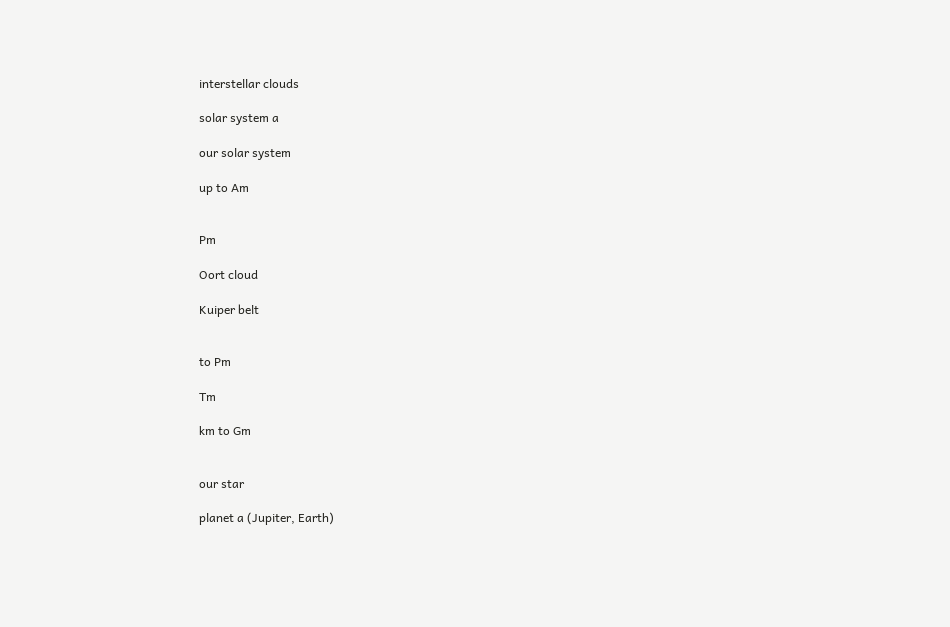interstellar clouds

solar system a

our solar system

up to Am


Pm

Oort cloud

Kuiper belt


to Pm

Tm

km to Gm


our star

planet a (Jupiter, Earth)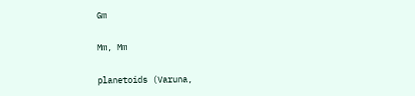Gm

Mm, Mm

planetoids (Varuna,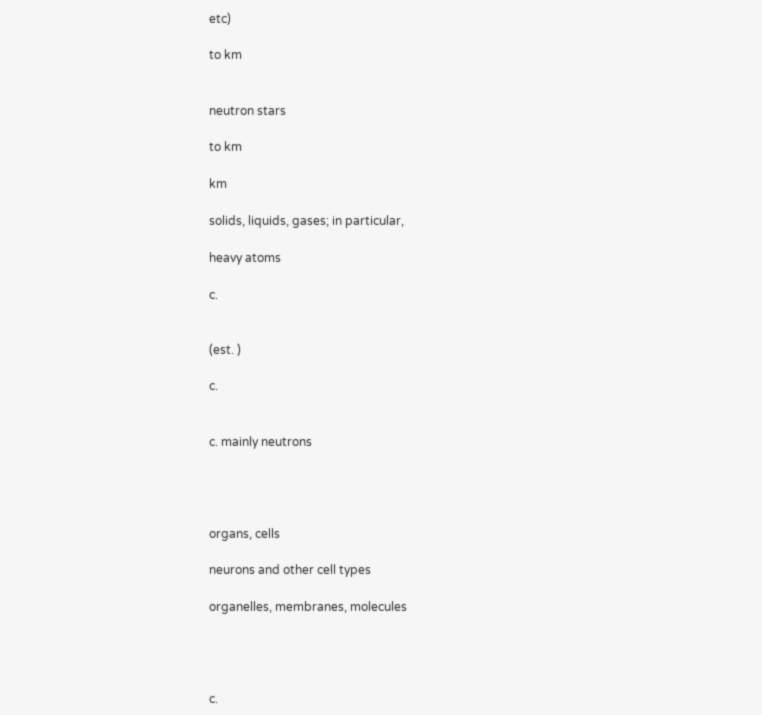etc)

to km


neutron stars

to km

km

solids, liquids, gases; in particular,

heavy atoms

c.


(est. )

c.


c. mainly neutrons




organs, cells

neurons and other cell types

organelles, membranes, molecules




c.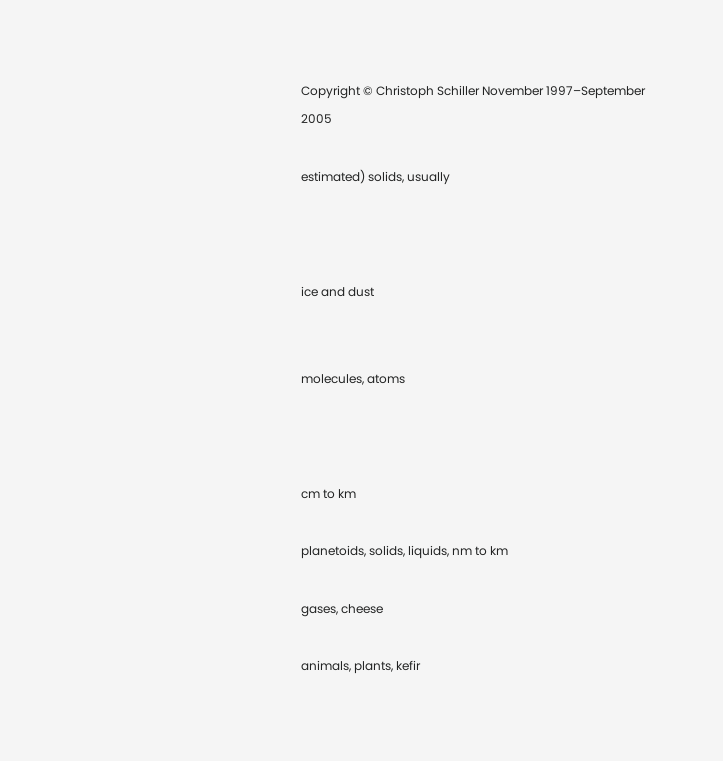Copyright © Christoph Schiller November 1997–September 2005

estimated) solids, usually



ice and dust


molecules, atoms



cm to km

planetoids, solids, liquids, nm to km

gases, cheese

animals, plants, kefir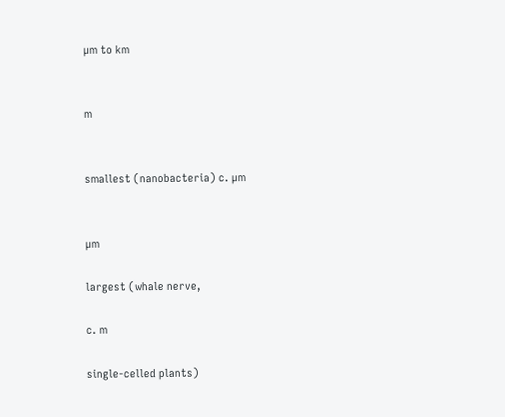µm to km


m


smallest (nanobacteria) c. µm


µm

largest (whale nerve,

c. m

single-celled plants)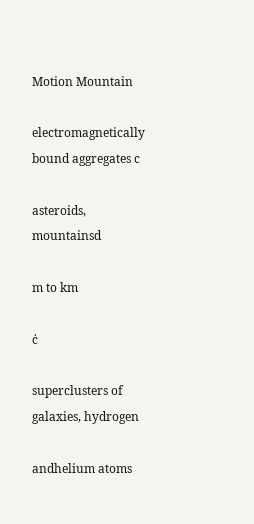Motion Mountain

electromagnetically bound aggregates c

asteroids, mountainsd

m to km

ċ

superclusters of galaxies, hydrogen

andhelium atoms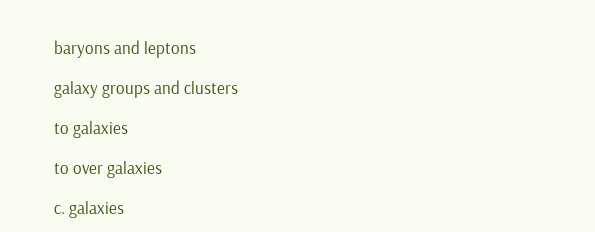baryons and leptons

galaxy groups and clusters

to galaxies

to over galaxies

c. galaxies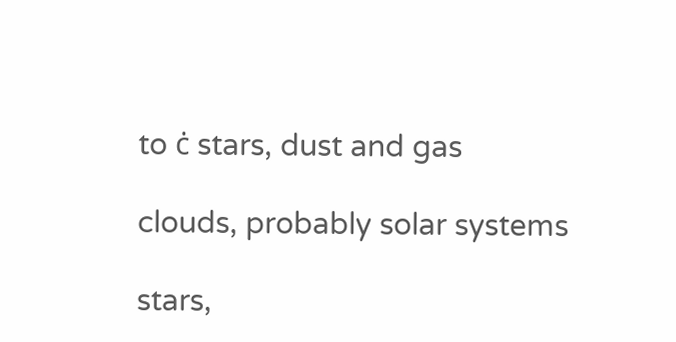to ċ stars, dust and gas

clouds, probably solar systems

stars,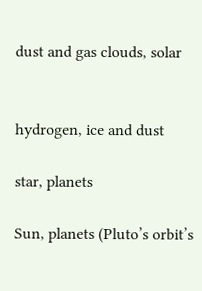dust and gas clouds, solar


hydrogen, ice and dust

star, planets

Sun, planets (Pluto’s orbit’s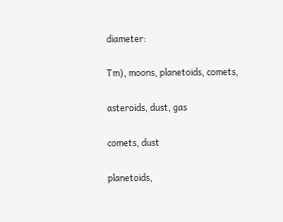diameter:

Tm), moons, planetoids, comets,

asteroids, dust, gas

comets, dust

planetoids,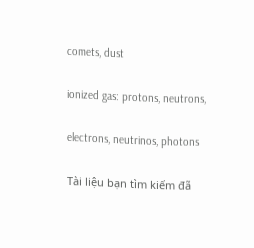comets, dust

ionized gas: protons, neutrons,

electrons, neutrinos, photons

Tài liệu bạn tìm kiếm đã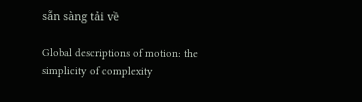sẵn sàng tải về

Global descriptions of motion: the simplicity of complexity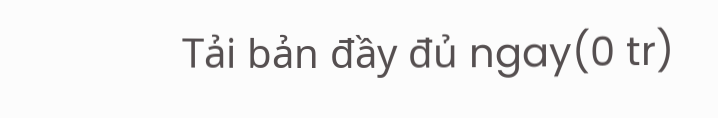Tải bản đầy đủ ngay(0 tr)